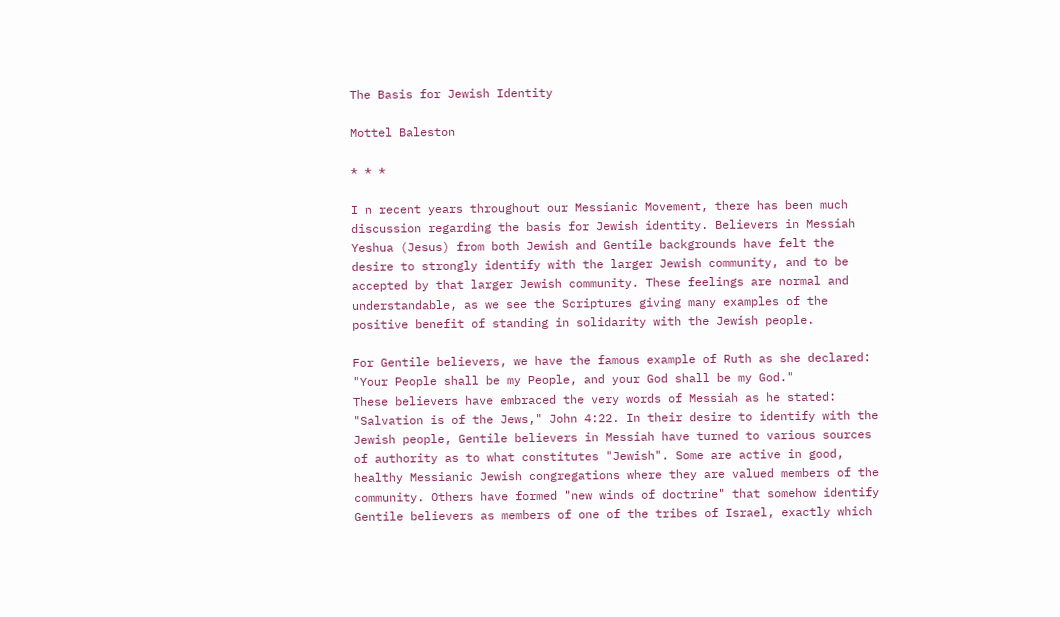The Basis for Jewish Identity

Mottel Baleston

* * *

I n recent years throughout our Messianic Movement, there has been much discussion regarding the basis for Jewish identity. Believers in Messiah Yeshua (Jesus) from both Jewish and Gentile backgrounds have felt the desire to strongly identify with the larger Jewish community, and to be accepted by that larger Jewish community. These feelings are normal and understandable, as we see the Scriptures giving many examples of the positive benefit of standing in solidarity with the Jewish people.

For Gentile believers, we have the famous example of Ruth as she declared:
"Your People shall be my People, and your God shall be my God."
These believers have embraced the very words of Messiah as he stated:
"Salvation is of the Jews," John 4:22. In their desire to identify with the Jewish people, Gentile believers in Messiah have turned to various sources of authority as to what constitutes "Jewish". Some are active in good, healthy Messianic Jewish congregations where they are valued members of the community. Others have formed "new winds of doctrine" that somehow identify Gentile believers as members of one of the tribes of Israel, exactly which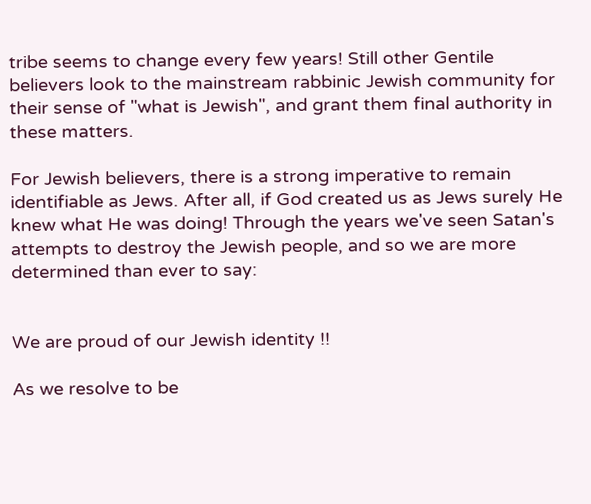tribe seems to change every few years! Still other Gentile believers look to the mainstream rabbinic Jewish community for their sense of "what is Jewish", and grant them final authority in these matters.

For Jewish believers, there is a strong imperative to remain identifiable as Jews. After all, if God created us as Jews surely He knew what He was doing! Through the years we've seen Satan's attempts to destroy the Jewish people, and so we are more determined than ever to say:


We are proud of our Jewish identity !!

As we resolve to be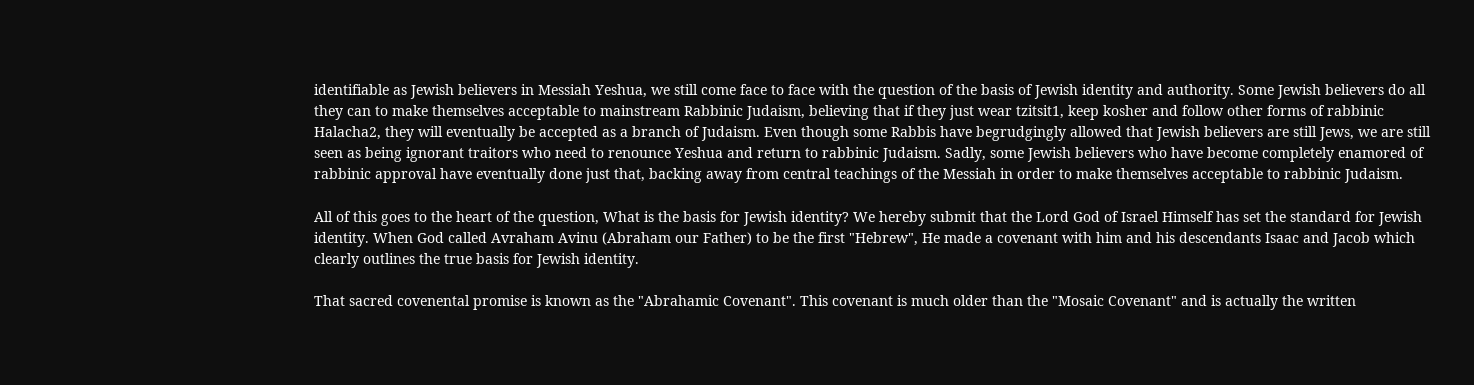identifiable as Jewish believers in Messiah Yeshua, we still come face to face with the question of the basis of Jewish identity and authority. Some Jewish believers do all they can to make themselves acceptable to mainstream Rabbinic Judaism, believing that if they just wear tzitsit1, keep kosher and follow other forms of rabbinic Halacha2, they will eventually be accepted as a branch of Judaism. Even though some Rabbis have begrudgingly allowed that Jewish believers are still Jews, we are still seen as being ignorant traitors who need to renounce Yeshua and return to rabbinic Judaism. Sadly, some Jewish believers who have become completely enamored of rabbinic approval have eventually done just that, backing away from central teachings of the Messiah in order to make themselves acceptable to rabbinic Judaism.

All of this goes to the heart of the question, What is the basis for Jewish identity? We hereby submit that the Lord God of Israel Himself has set the standard for Jewish identity. When God called Avraham Avinu (Abraham our Father) to be the first "Hebrew", He made a covenant with him and his descendants Isaac and Jacob which clearly outlines the true basis for Jewish identity.

That sacred covenental promise is known as the "Abrahamic Covenant". This covenant is much older than the "Mosaic Covenant" and is actually the written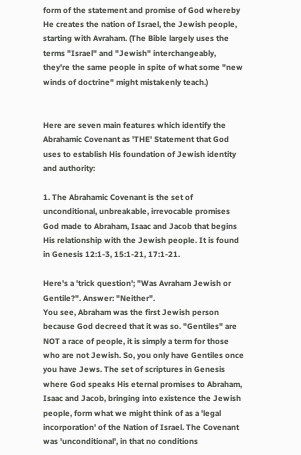form of the statement and promise of God whereby He creates the nation of Israel, the Jewish people, starting with Avraham. (The Bible largely uses the terms "Israel" and "Jewish" interchangeably, they're the same people in spite of what some "new winds of doctrine" might mistakenly teach.)


Here are seven main features which identify the Abrahamic Covenant as 'THE' Statement that God uses to establish His foundation of Jewish identity and authority:

1. The Abrahamic Covenant is the set of unconditional, unbreakable, irrevocable promises God made to Abraham, Isaac and Jacob that begins His relationship with the Jewish people. It is found in Genesis 12:1-3, 15:1-21, 17:1-21.

Here's a 'trick question'; "Was Avraham Jewish or Gentile?". Answer: "Neither".
You see, Abraham was the first Jewish person because God decreed that it was so. "Gentiles" are NOT a race of people, it is simply a term for those who are not Jewish. So, you only have Gentiles once you have Jews. The set of scriptures in Genesis where God speaks His eternal promises to Abraham, Isaac and Jacob, bringing into existence the Jewish people, form what we might think of as a 'legal incorporation' of the Nation of Israel. The Covenant was 'unconditional', in that no conditions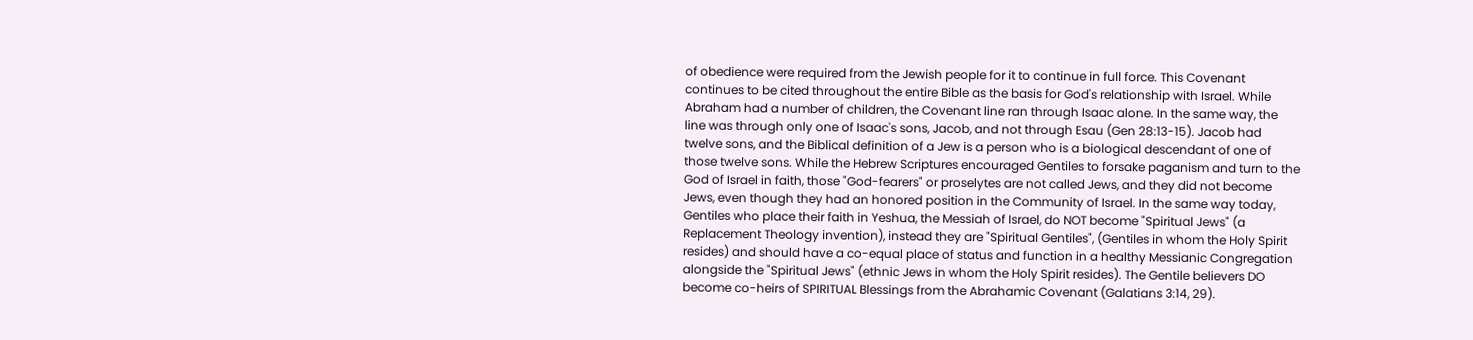of obedience were required from the Jewish people for it to continue in full force. This Covenant continues to be cited throughout the entire Bible as the basis for God's relationship with Israel. While Abraham had a number of children, the Covenant line ran through Isaac alone. In the same way, the line was through only one of Isaac's sons, Jacob, and not through Esau (Gen 28:13-15). Jacob had twelve sons, and the Biblical definition of a Jew is a person who is a biological descendant of one of those twelve sons. While the Hebrew Scriptures encouraged Gentiles to forsake paganism and turn to the God of Israel in faith, those "God-fearers" or proselytes are not called Jews, and they did not become Jews, even though they had an honored position in the Community of Israel. In the same way today, Gentiles who place their faith in Yeshua, the Messiah of Israel, do NOT become "Spiritual Jews" (a Replacement Theology invention), instead they are "Spiritual Gentiles", (Gentiles in whom the Holy Spirit resides) and should have a co-equal place of status and function in a healthy Messianic Congregation alongside the "Spiritual Jews" (ethnic Jews in whom the Holy Spirit resides). The Gentile believers DO become co-heirs of SPIRITUAL Blessings from the Abrahamic Covenant (Galatians 3:14, 29).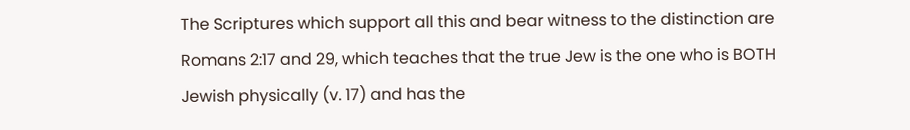The Scriptures which support all this and bear witness to the distinction are Romans 2:17 and 29, which teaches that the true Jew is the one who is BOTH Jewish physically (v. 17) and has the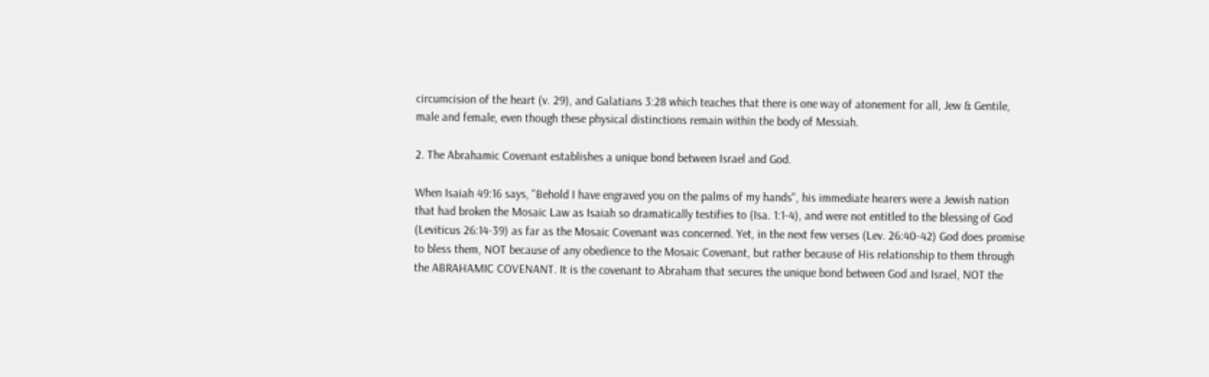circumcision of the heart (v. 29), and Galatians 3:28 which teaches that there is one way of atonement for all, Jew & Gentile, male and female, even though these physical distinctions remain within the body of Messiah.

2. The Abrahamic Covenant establishes a unique bond between Israel and God.

When Isaiah 49:16 says, "Behold I have engraved you on the palms of my hands", his immediate hearers were a Jewish nation that had broken the Mosaic Law as Isaiah so dramatically testifies to (Isa. 1:1-4), and were not entitled to the blessing of God (Leviticus 26:14-39) as far as the Mosaic Covenant was concerned. Yet, in the next few verses (Lev. 26:40-42) God does promise to bless them, NOT because of any obedience to the Mosaic Covenant, but rather because of His relationship to them through the ABRAHAMIC COVENANT. It is the covenant to Abraham that secures the unique bond between God and Israel, NOT the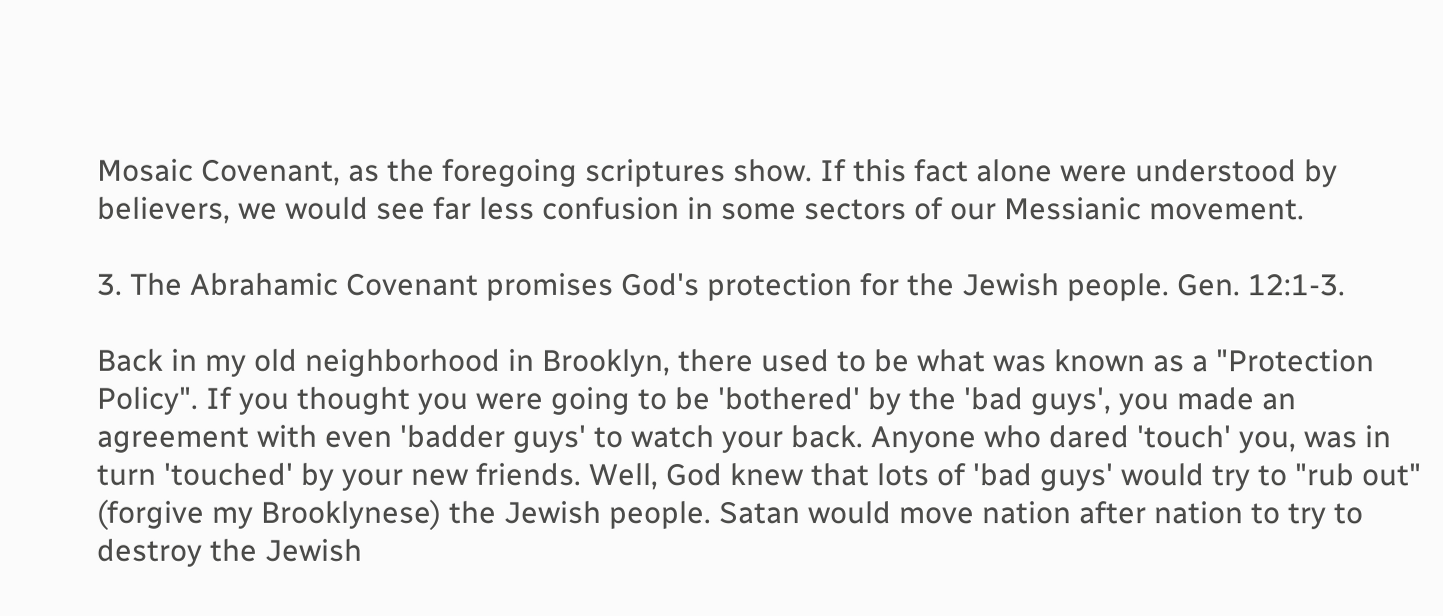Mosaic Covenant, as the foregoing scriptures show. If this fact alone were understood by believers, we would see far less confusion in some sectors of our Messianic movement.

3. The Abrahamic Covenant promises God's protection for the Jewish people. Gen. 12:1-3.

Back in my old neighborhood in Brooklyn, there used to be what was known as a "Protection Policy". If you thought you were going to be 'bothered' by the 'bad guys', you made an agreement with even 'badder guys' to watch your back. Anyone who dared 'touch' you, was in turn 'touched' by your new friends. Well, God knew that lots of 'bad guys' would try to "rub out" (forgive my Brooklynese) the Jewish people. Satan would move nation after nation to try to destroy the Jewish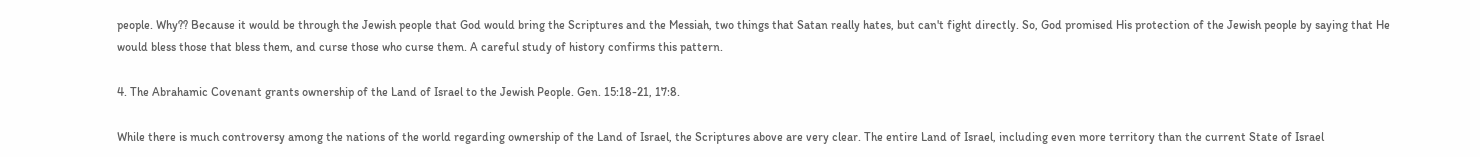people. Why?? Because it would be through the Jewish people that God would bring the Scriptures and the Messiah, two things that Satan really hates, but can't fight directly. So, God promised His protection of the Jewish people by saying that He would bless those that bless them, and curse those who curse them. A careful study of history confirms this pattern.

4. The Abrahamic Covenant grants ownership of the Land of Israel to the Jewish People. Gen. 15:18-21, 17:8.

While there is much controversy among the nations of the world regarding ownership of the Land of Israel, the Scriptures above are very clear. The entire Land of Israel, including even more territory than the current State of Israel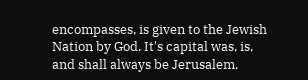encompasses, is given to the Jewish Nation by God. It's capital was, is, and shall always be Jerusalem.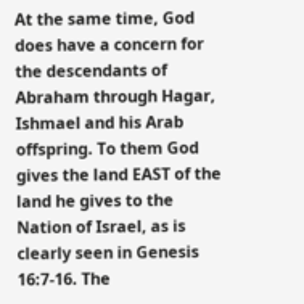At the same time, God does have a concern for the descendants of Abraham through Hagar, Ishmael and his Arab offspring. To them God gives the land EAST of the land he gives to the Nation of Israel, as is clearly seen in Genesis 16:7-16. The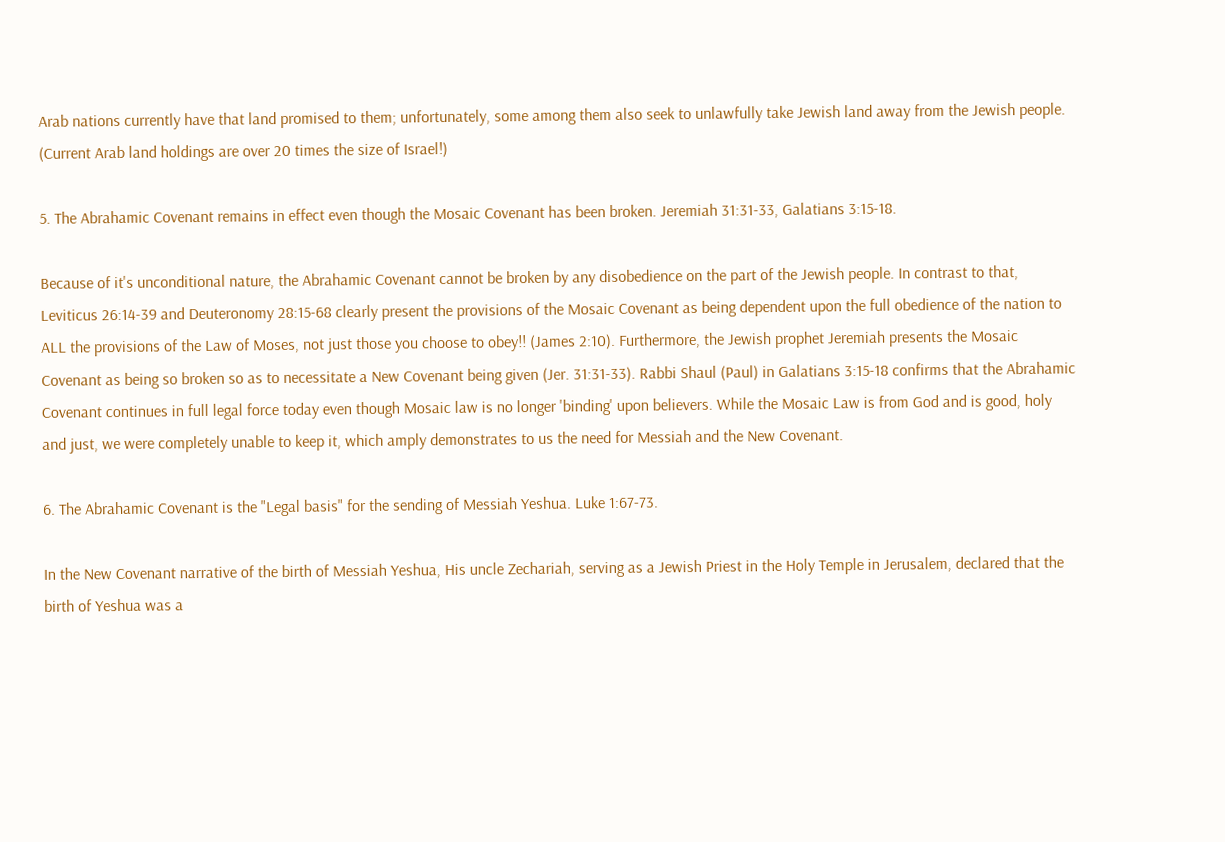Arab nations currently have that land promised to them; unfortunately, some among them also seek to unlawfully take Jewish land away from the Jewish people. (Current Arab land holdings are over 20 times the size of Israel!)

5. The Abrahamic Covenant remains in effect even though the Mosaic Covenant has been broken. Jeremiah 31:31-33, Galatians 3:15-18.

Because of it's unconditional nature, the Abrahamic Covenant cannot be broken by any disobedience on the part of the Jewish people. In contrast to that, Leviticus 26:14-39 and Deuteronomy 28:15-68 clearly present the provisions of the Mosaic Covenant as being dependent upon the full obedience of the nation to ALL the provisions of the Law of Moses, not just those you choose to obey!! (James 2:10). Furthermore, the Jewish prophet Jeremiah presents the Mosaic Covenant as being so broken so as to necessitate a New Covenant being given (Jer. 31:31-33). Rabbi Shaul (Paul) in Galatians 3:15-18 confirms that the Abrahamic Covenant continues in full legal force today even though Mosaic law is no longer 'binding' upon believers. While the Mosaic Law is from God and is good, holy and just, we were completely unable to keep it, which amply demonstrates to us the need for Messiah and the New Covenant.

6. The Abrahamic Covenant is the "Legal basis" for the sending of Messiah Yeshua. Luke 1:67-73.

In the New Covenant narrative of the birth of Messiah Yeshua, His uncle Zechariah, serving as a Jewish Priest in the Holy Temple in Jerusalem, declared that the birth of Yeshua was a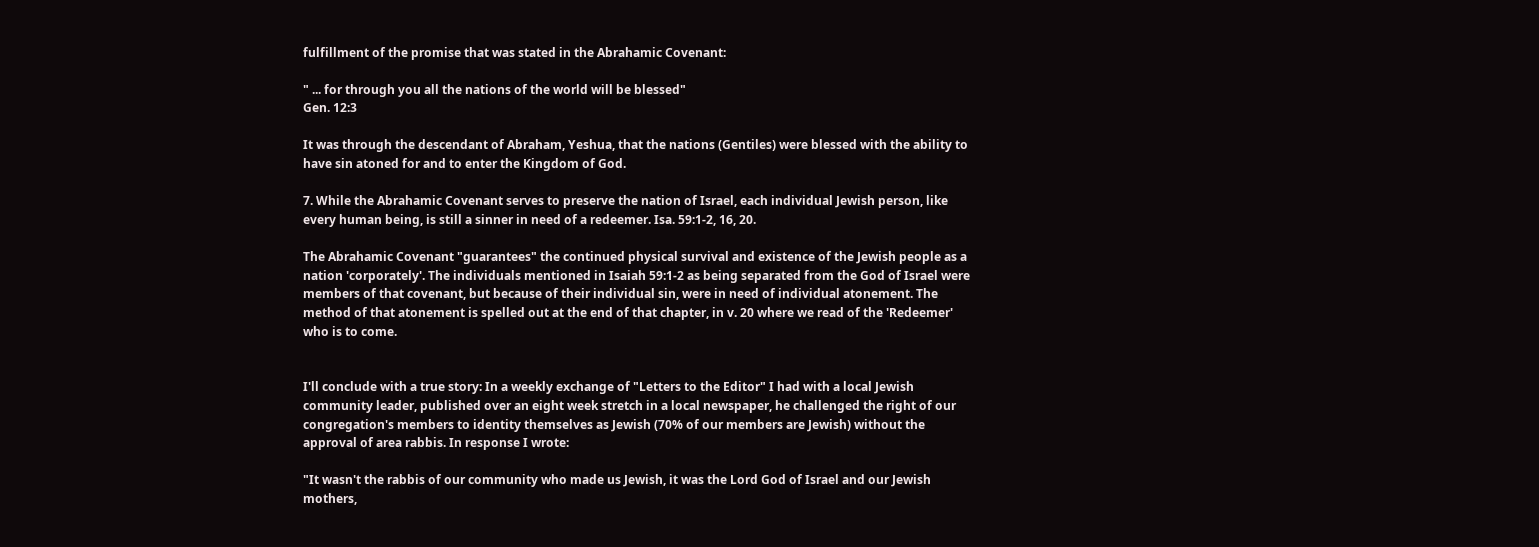fulfillment of the promise that was stated in the Abrahamic Covenant:

" ... for through you all the nations of the world will be blessed"
Gen. 12:3

It was through the descendant of Abraham, Yeshua, that the nations (Gentiles) were blessed with the ability to have sin atoned for and to enter the Kingdom of God.

7. While the Abrahamic Covenant serves to preserve the nation of Israel, each individual Jewish person, like every human being, is still a sinner in need of a redeemer. Isa. 59:1-2, 16, 20.

The Abrahamic Covenant "guarantees" the continued physical survival and existence of the Jewish people as a nation 'corporately'. The individuals mentioned in Isaiah 59:1-2 as being separated from the God of Israel were members of that covenant, but because of their individual sin, were in need of individual atonement. The method of that atonement is spelled out at the end of that chapter, in v. 20 where we read of the 'Redeemer' who is to come.


I'll conclude with a true story: In a weekly exchange of "Letters to the Editor" I had with a local Jewish community leader, published over an eight week stretch in a local newspaper, he challenged the right of our congregation's members to identity themselves as Jewish (70% of our members are Jewish) without the approval of area rabbis. In response I wrote:

"It wasn't the rabbis of our community who made us Jewish, it was the Lord God of Israel and our Jewish mothers,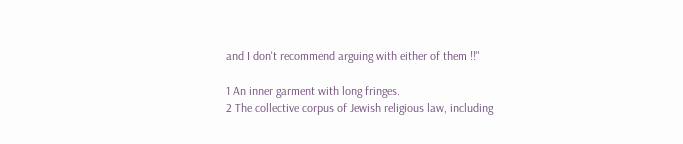and I don't recommend arguing with either of them !!"

1 An inner garment with long fringes.
2 The collective corpus of Jewish religious law, including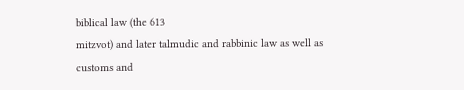biblical law (the 613
mitzvot) and later talmudic and rabbinic law as well as customs and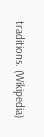traditions. (Wikipedia)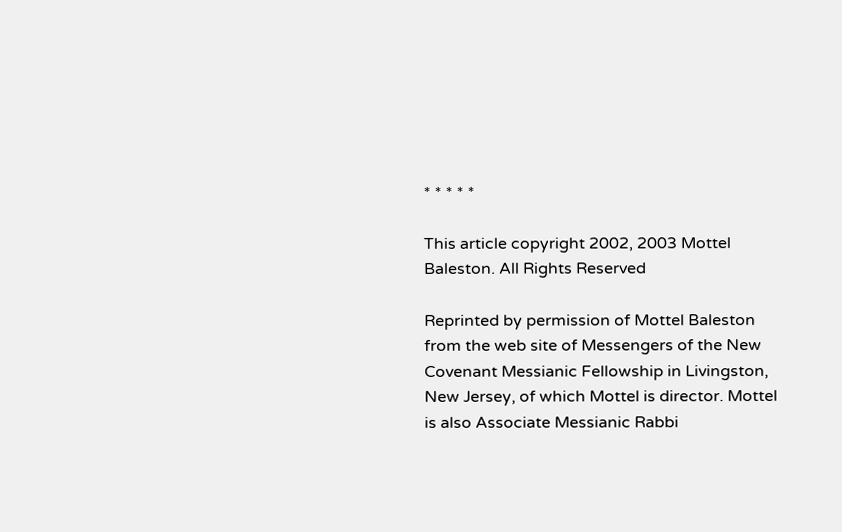* * * * *

This article copyright 2002, 2003 Mottel Baleston. All Rights Reserved

Reprinted by permission of Mottel Baleston from the web site of Messengers of the New Covenant Messianic Fellowship in Livingston, New Jersey, of which Mottel is director. Mottel is also Associate Messianic Rabbi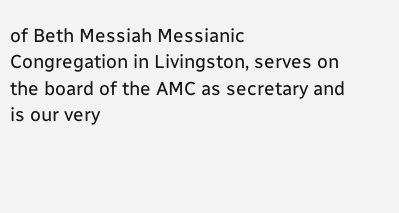of Beth Messiah Messianic Congregation in Livingston, serves on the board of the AMC as secretary and is our very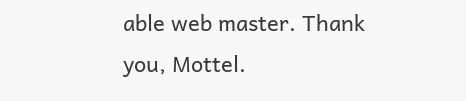able web master. Thank you, Mottel.